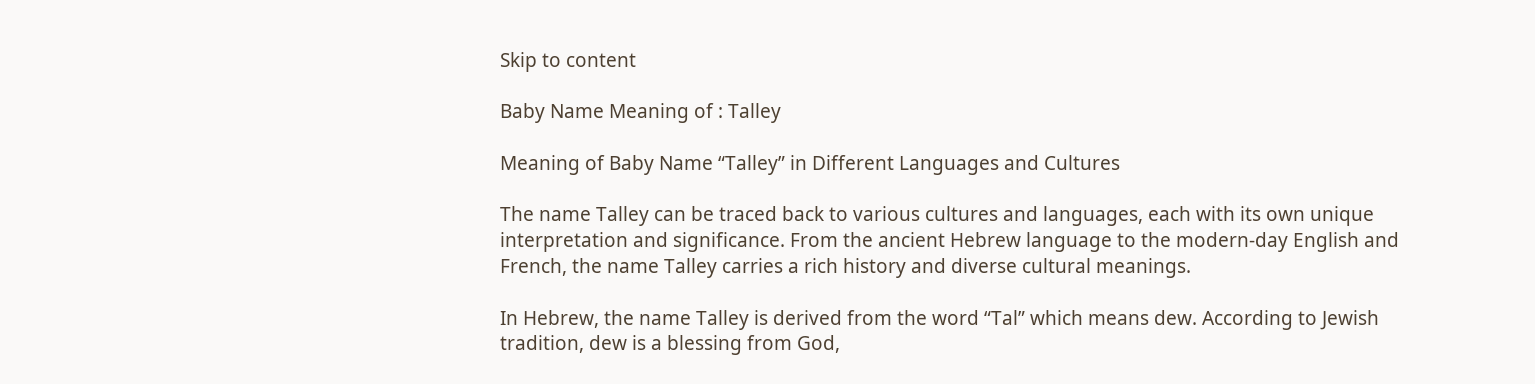Skip to content

Baby Name Meaning of : Talley

Meaning of Baby Name “Talley” in Different Languages and Cultures

The name Talley can be traced back to various cultures and languages, each with its own unique interpretation and significance. From the ancient Hebrew language to the modern-day English and French, the name Talley carries a rich history and diverse cultural meanings.

In Hebrew, the name Talley is derived from the word “Tal” which means dew. According to Jewish tradition, dew is a blessing from God,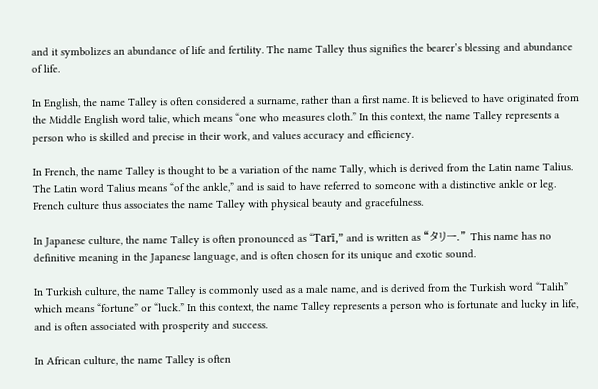and it symbolizes an abundance of life and fertility. The name Talley thus signifies the bearer’s blessing and abundance of life.

In English, the name Talley is often considered a surname, rather than a first name. It is believed to have originated from the Middle English word talie, which means “one who measures cloth.” In this context, the name Talley represents a person who is skilled and precise in their work, and values accuracy and efficiency.

In French, the name Talley is thought to be a variation of the name Tally, which is derived from the Latin name Talius. The Latin word Talius means “of the ankle,” and is said to have referred to someone with a distinctive ankle or leg. French culture thus associates the name Talley with physical beauty and gracefulness.

In Japanese culture, the name Talley is often pronounced as “Tarī,” and is written as “タリー.” This name has no definitive meaning in the Japanese language, and is often chosen for its unique and exotic sound.

In Turkish culture, the name Talley is commonly used as a male name, and is derived from the Turkish word “Talih” which means “fortune” or “luck.” In this context, the name Talley represents a person who is fortunate and lucky in life, and is often associated with prosperity and success.

In African culture, the name Talley is often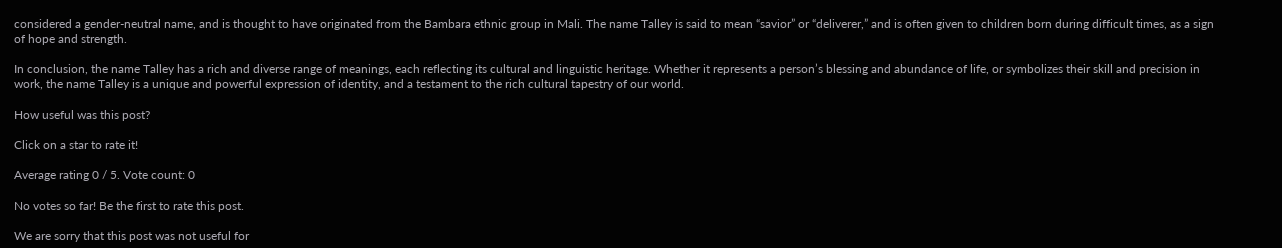considered a gender-neutral name, and is thought to have originated from the Bambara ethnic group in Mali. The name Talley is said to mean “savior” or “deliverer,” and is often given to children born during difficult times, as a sign of hope and strength.

In conclusion, the name Talley has a rich and diverse range of meanings, each reflecting its cultural and linguistic heritage. Whether it represents a person’s blessing and abundance of life, or symbolizes their skill and precision in work, the name Talley is a unique and powerful expression of identity, and a testament to the rich cultural tapestry of our world.

How useful was this post?

Click on a star to rate it!

Average rating 0 / 5. Vote count: 0

No votes so far! Be the first to rate this post.

We are sorry that this post was not useful for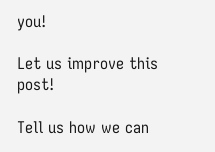you!

Let us improve this post!

Tell us how we can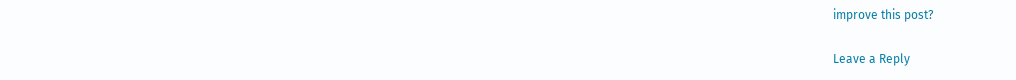improve this post?

Leave a Reply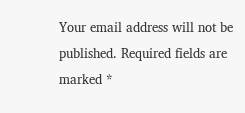Your email address will not be published. Required fields are marked *